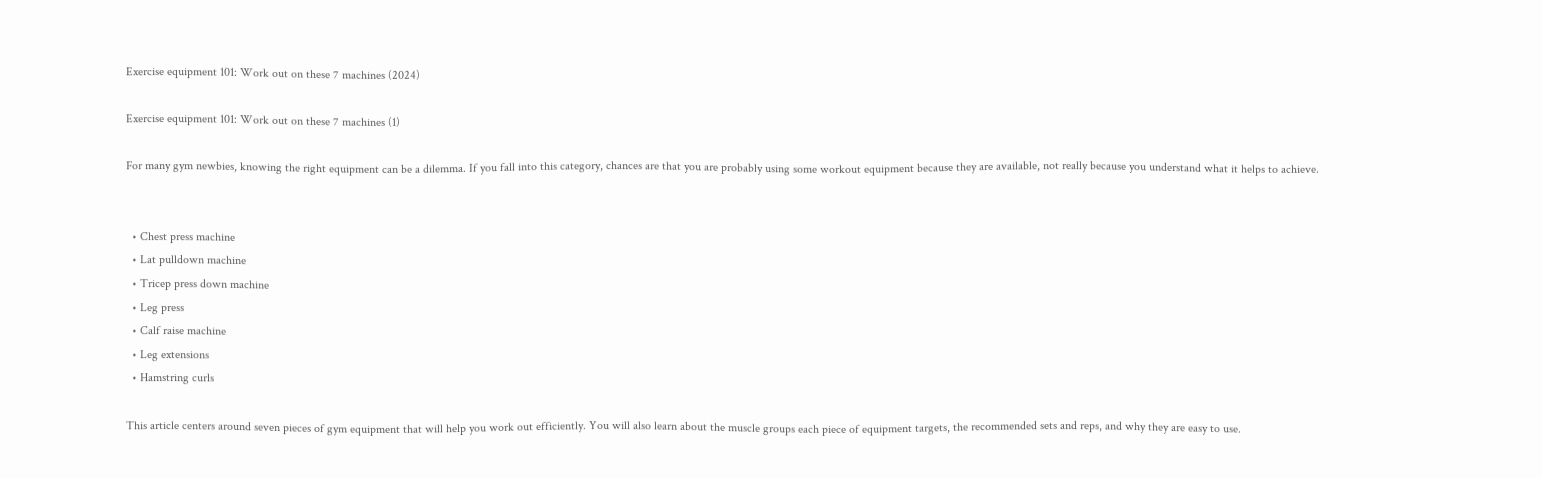Exercise equipment 101: Work out on these 7 machines (2024)

Exercise equipment 101: Work out on these 7 machines (1)

For many gym newbies, knowing the right equipment can be a dilemma. If you fall into this category, chances are that you are probably using some workout equipment because they are available, not really because you understand what it helps to achieve.


  • Chest press machine
  • Lat pulldown machine
  • Tricep press down machine
  • Leg press
  • Calf raise machine
  • Leg extensions
  • Hamstring curls

This article centers around seven pieces of gym equipment that will help you work out efficiently. You will also learn about the muscle groups each piece of equipment targets, the recommended sets and reps, and why they are easy to use.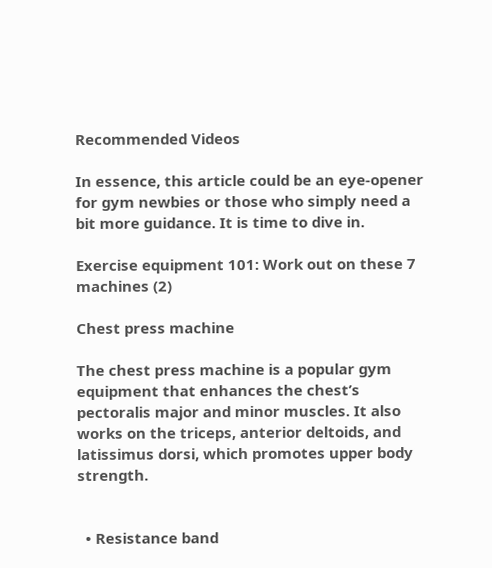Recommended Videos

In essence, this article could be an eye-opener for gym newbies or those who simply need a bit more guidance. It is time to dive in.

Exercise equipment 101: Work out on these 7 machines (2)

Chest press machine

The chest press machine is a popular gym equipment that enhances the chest’s pectoralis major and minor muscles. It also works on the triceps, anterior deltoids, and latissimus dorsi, which promotes upper body strength.


  • Resistance band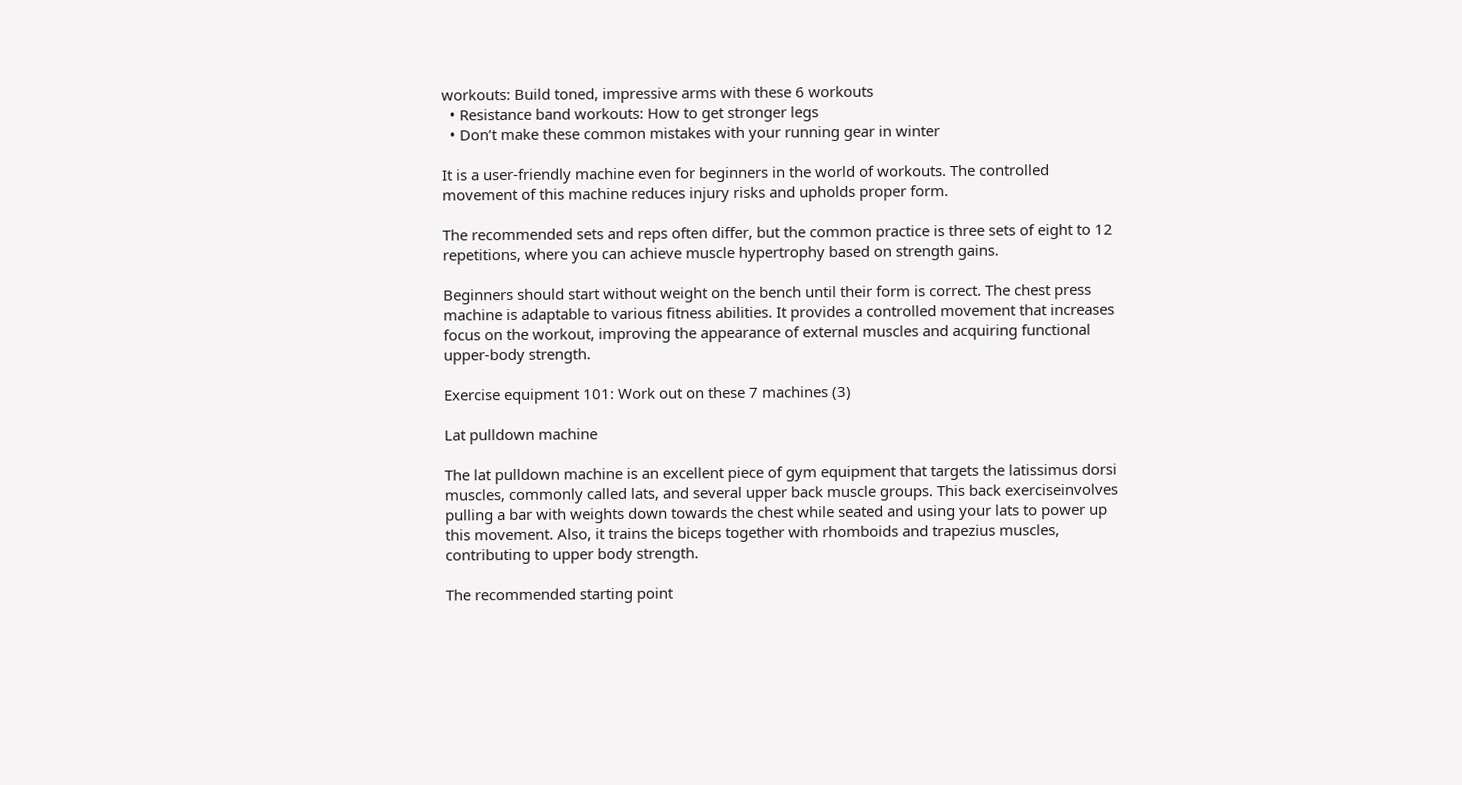workouts: Build toned, impressive arms with these 6 workouts
  • Resistance band workouts: How to get stronger legs
  • Don’t make these common mistakes with your running gear in winter

It is a user-friendly machine even for beginners in the world of workouts. The controlled movement of this machine reduces injury risks and upholds proper form.

The recommended sets and reps often differ, but the common practice is three sets of eight to 12 repetitions, where you can achieve muscle hypertrophy based on strength gains.

Beginners should start without weight on the bench until their form is correct. The chest press machine is adaptable to various fitness abilities. It provides a controlled movement that increases focus on the workout, improving the appearance of external muscles and acquiring functional upper-body strength.

Exercise equipment 101: Work out on these 7 machines (3)

Lat pulldown machine

The lat pulldown machine is an excellent piece of gym equipment that targets the latissimus dorsi muscles, commonly called lats, and several upper back muscle groups. This back exerciseinvolves pulling a bar with weights down towards the chest while seated and using your lats to power up this movement. Also, it trains the biceps together with rhomboids and trapezius muscles, contributing to upper body strength.

The recommended starting point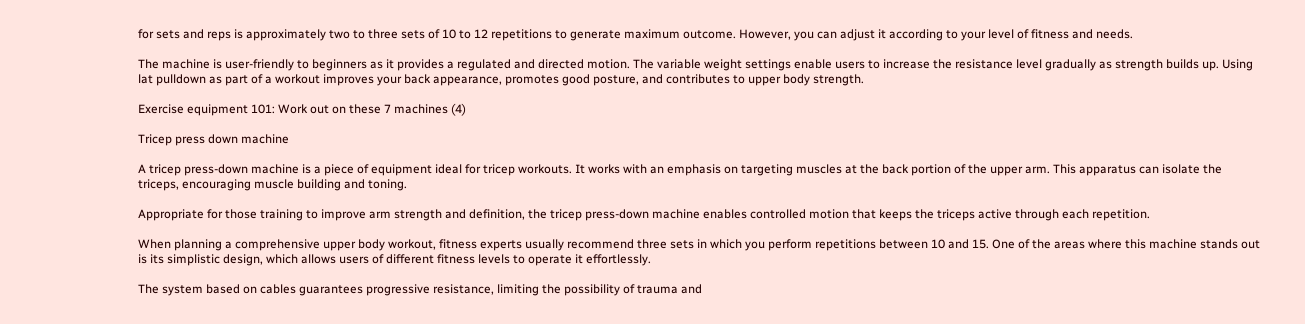for sets and reps is approximately two to three sets of 10 to 12 repetitions to generate maximum outcome. However, you can adjust it according to your level of fitness and needs.

The machine is user-friendly to beginners as it provides a regulated and directed motion. The variable weight settings enable users to increase the resistance level gradually as strength builds up. Using lat pulldown as part of a workout improves your back appearance, promotes good posture, and contributes to upper body strength.

Exercise equipment 101: Work out on these 7 machines (4)

Tricep press down machine

A tricep press-down machine is a piece of equipment ideal for tricep workouts. It works with an emphasis on targeting muscles at the back portion of the upper arm. This apparatus can isolate the triceps, encouraging muscle building and toning.

Appropriate for those training to improve arm strength and definition, the tricep press-down machine enables controlled motion that keeps the triceps active through each repetition.

When planning a comprehensive upper body workout, fitness experts usually recommend three sets in which you perform repetitions between 10 and 15. One of the areas where this machine stands out is its simplistic design, which allows users of different fitness levels to operate it effortlessly.

The system based on cables guarantees progressive resistance, limiting the possibility of trauma and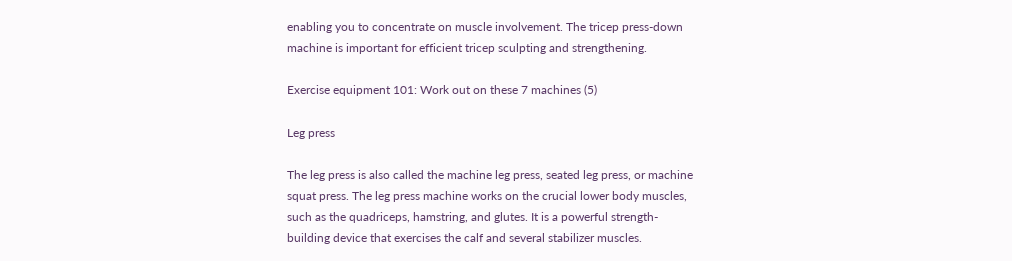enabling you to concentrate on muscle involvement. The tricep press-down machine is important for efficient tricep sculpting and strengthening.

Exercise equipment 101: Work out on these 7 machines (5)

Leg press

The leg press is also called the machine leg press, seated leg press, or machine squat press. The leg press machine works on the crucial lower body muscles, such as the quadriceps, hamstring, and glutes. It is a powerful strength-building device that exercises the calf and several stabilizer muscles.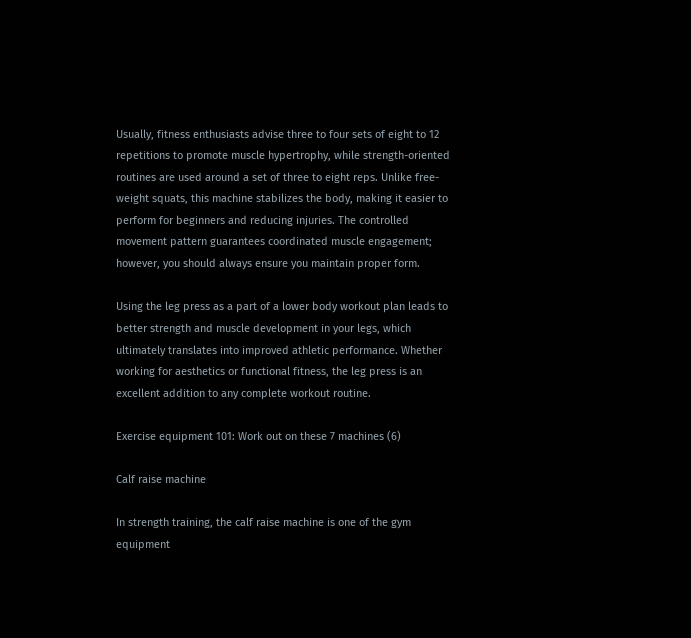Usually, fitness enthusiasts advise three to four sets of eight to 12 repetitions to promote muscle hypertrophy, while strength-oriented routines are used around a set of three to eight reps. Unlike free-weight squats, this machine stabilizes the body, making it easier to perform for beginners and reducing injuries. The controlled movement pattern guarantees coordinated muscle engagement; however, you should always ensure you maintain proper form.

Using the leg press as a part of a lower body workout plan leads to better strength and muscle development in your legs, which ultimately translates into improved athletic performance. Whether working for aesthetics or functional fitness, the leg press is an excellent addition to any complete workout routine.

Exercise equipment 101: Work out on these 7 machines (6)

Calf raise machine

In strength training, the calf raise machine is one of the gym equipment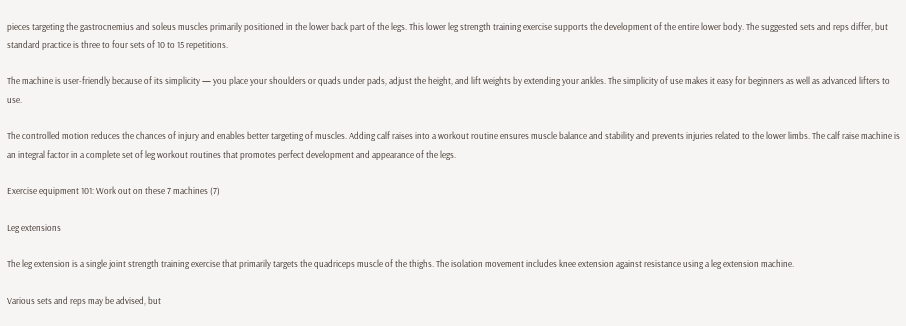pieces targeting the gastrocnemius and soleus muscles primarily positioned in the lower back part of the legs. This lower leg strength training exercise supports the development of the entire lower body. The suggested sets and reps differ, but standard practice is three to four sets of 10 to 15 repetitions.

The machine is user-friendly because of its simplicity — you place your shoulders or quads under pads, adjust the height, and lift weights by extending your ankles. The simplicity of use makes it easy for beginners as well as advanced lifters to use.

The controlled motion reduces the chances of injury and enables better targeting of muscles. Adding calf raises into a workout routine ensures muscle balance and stability and prevents injuries related to the lower limbs. The calf raise machine is an integral factor in a complete set of leg workout routines that promotes perfect development and appearance of the legs.

Exercise equipment 101: Work out on these 7 machines (7)

Leg extensions

The leg extension is a single joint strength training exercise that primarily targets the quadriceps muscle of the thighs. The isolation movement includes knee extension against resistance using a leg extension machine.

Various sets and reps may be advised, but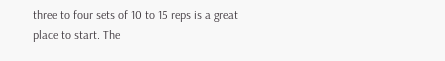three to four sets of 10 to 15 reps is a great place to start. The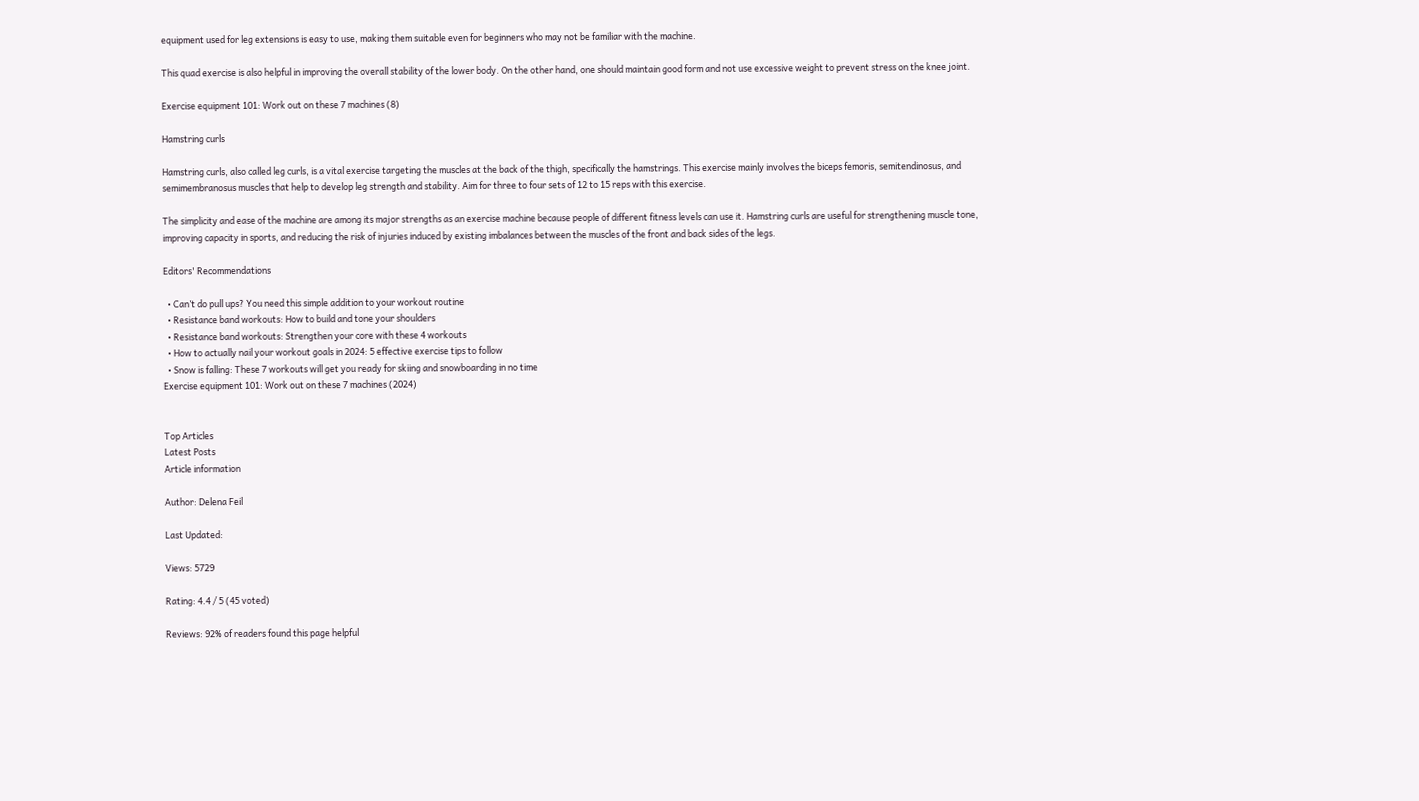equipment used for leg extensions is easy to use, making them suitable even for beginners who may not be familiar with the machine.

This quad exercise is also helpful in improving the overall stability of the lower body. On the other hand, one should maintain good form and not use excessive weight to prevent stress on the knee joint.

Exercise equipment 101: Work out on these 7 machines (8)

Hamstring curls

Hamstring curls, also called leg curls, is a vital exercise targeting the muscles at the back of the thigh, specifically the hamstrings. This exercise mainly involves the biceps femoris, semitendinosus, and semimembranosus muscles that help to develop leg strength and stability. Aim for three to four sets of 12 to 15 reps with this exercise.

The simplicity and ease of the machine are among its major strengths as an exercise machine because people of different fitness levels can use it. Hamstring curls are useful for strengthening muscle tone, improving capacity in sports, and reducing the risk of injuries induced by existing imbalances between the muscles of the front and back sides of the legs.

Editors' Recommendations

  • Can’t do pull ups? You need this simple addition to your workout routine
  • Resistance band workouts: How to build and tone your shoulders
  • Resistance band workouts: Strengthen your core with these 4 workouts
  • How to actually nail your workout goals in 2024: 5 effective exercise tips to follow
  • Snow is falling: These 7 workouts will get you ready for skiing and snowboarding in no time
Exercise equipment 101: Work out on these 7 machines (2024)


Top Articles
Latest Posts
Article information

Author: Delena Feil

Last Updated:

Views: 5729

Rating: 4.4 / 5 (45 voted)

Reviews: 92% of readers found this page helpful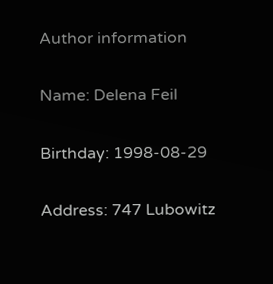Author information

Name: Delena Feil

Birthday: 1998-08-29

Address: 747 Lubowitz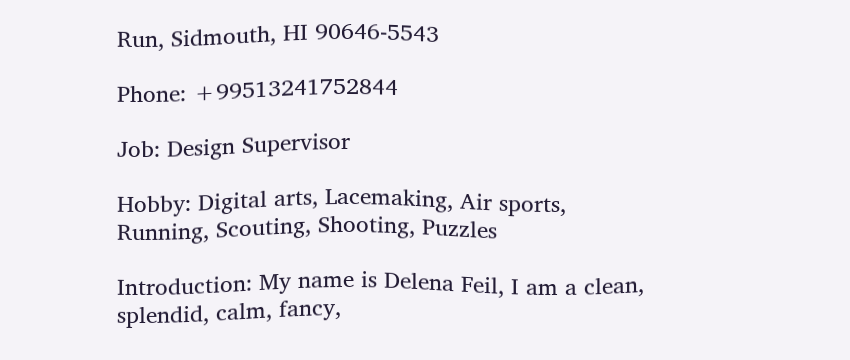Run, Sidmouth, HI 90646-5543

Phone: +99513241752844

Job: Design Supervisor

Hobby: Digital arts, Lacemaking, Air sports, Running, Scouting, Shooting, Puzzles

Introduction: My name is Delena Feil, I am a clean, splendid, calm, fancy,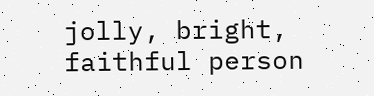jolly, bright, faithful person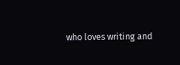who loves writing and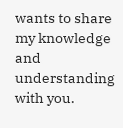wants to share my knowledge and understanding with you.